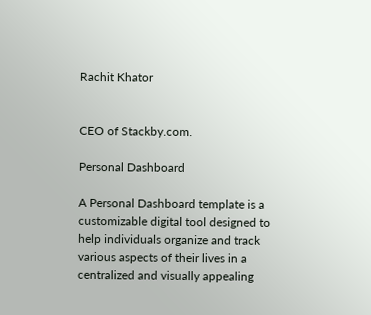Rachit Khator


CEO of Stackby.com.

Personal Dashboard

A Personal Dashboard template is a customizable digital tool designed to help individuals organize and track various aspects of their lives in a centralized and visually appealing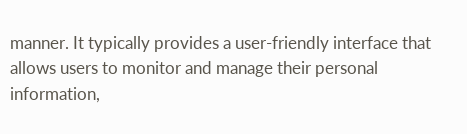manner. It typically provides a user-friendly interface that allows users to monitor and manage their personal information,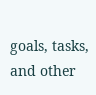goals, tasks, and other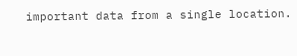important data from a single location.